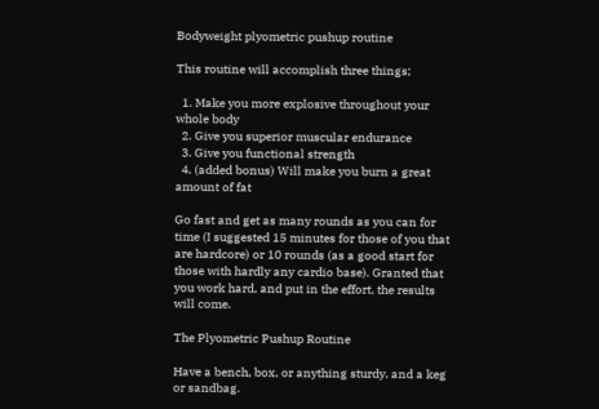Bodyweight plyometric pushup routine

This routine will accomplish three things;

  1. Make you more explosive throughout your whole body
  2. Give you superior muscular endurance
  3. Give you functional strength
  4. (added bonus) Will make you burn a great amount of fat

Go fast and get as many rounds as you can for time (I suggested 15 minutes for those of you that are hardcore) or 10 rounds (as a good start for those with hardly any cardio base). Granted that you work hard, and put in the effort, the results will come.

The Plyometric Pushup Routine

Have a bench, box, or anything sturdy, and a keg or sandbag.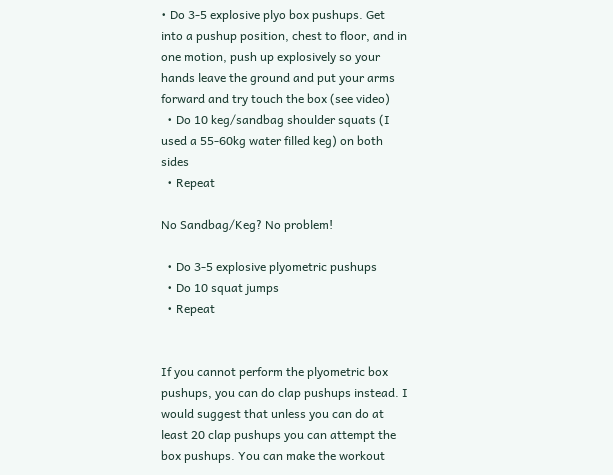• Do 3-5 explosive plyo box pushups. Get into a pushup position, chest to floor, and in one motion, push up explosively so your hands leave the ground and put your arms forward and try touch the box (see video)
  • Do 10 keg/sandbag shoulder squats (I used a 55-60kg water filled keg) on both sides
  • Repeat

No Sandbag/Keg? No problem!

  • Do 3-5 explosive plyometric pushups
  • Do 10 squat jumps
  • Repeat


If you cannot perform the plyometric box pushups, you can do clap pushups instead. I would suggest that unless you can do at least 20 clap pushups you can attempt the box pushups. You can make the workout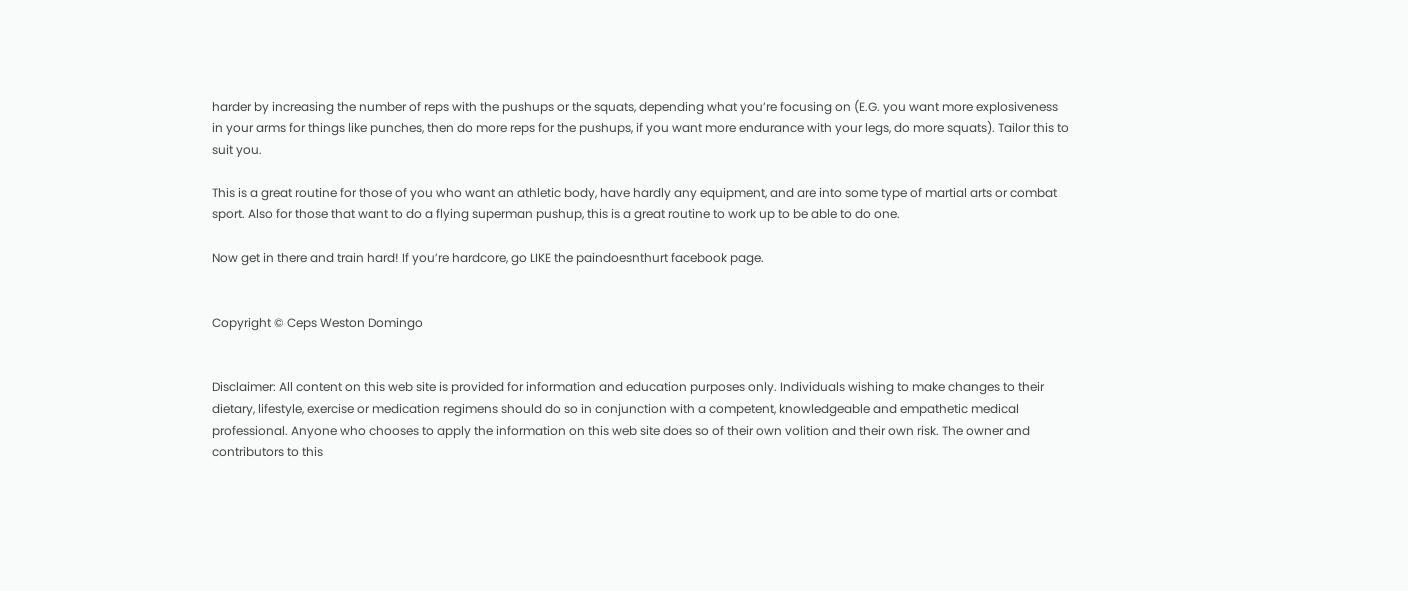harder by increasing the number of reps with the pushups or the squats, depending what you’re focusing on (E.G. you want more explosiveness in your arms for things like punches, then do more reps for the pushups, if you want more endurance with your legs, do more squats). Tailor this to suit you.

This is a great routine for those of you who want an athletic body, have hardly any equipment, and are into some type of martial arts or combat sport. Also for those that want to do a flying superman pushup, this is a great routine to work up to be able to do one.

Now get in there and train hard! If you’re hardcore, go LIKE the paindoesnthurt facebook page.


Copyright © Ceps Weston Domingo


Disclaimer: All content on this web site is provided for information and education purposes only. Individuals wishing to make changes to their dietary, lifestyle, exercise or medication regimens should do so in conjunction with a competent, knowledgeable and empathetic medical professional. Anyone who chooses to apply the information on this web site does so of their own volition and their own risk. The owner and contributors to this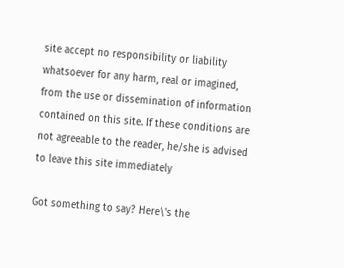site accept no responsibility or liability whatsoever for any harm, real or imagined, from the use or dissemination of information contained on this site. If these conditions are not agreeable to the reader, he/she is advised to leave this site immediately

Got something to say? Here\'s the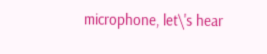microphone, let\'s hear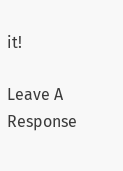it!

Leave A Response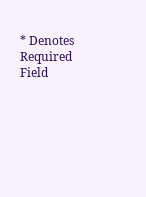* Denotes Required Field